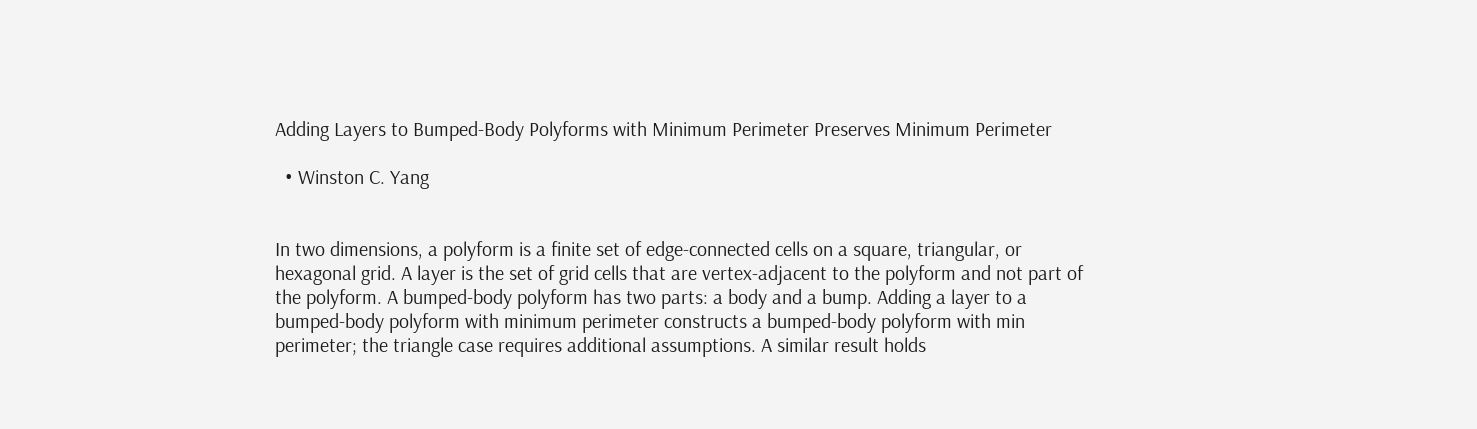Adding Layers to Bumped-Body Polyforms with Minimum Perimeter Preserves Minimum Perimeter

  • Winston C. Yang


In two dimensions, a polyform is a finite set of edge-connected cells on a square, triangular, or hexagonal grid. A layer is the set of grid cells that are vertex-adjacent to the polyform and not part of the polyform. A bumped-body polyform has two parts: a body and a bump. Adding a layer to a bumped-body polyform with minimum perimeter constructs a bumped-body polyform with min perimeter; the triangle case requires additional assumptions. A similar result holds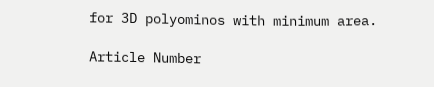for 3D polyominos with minimum area.

Article Number